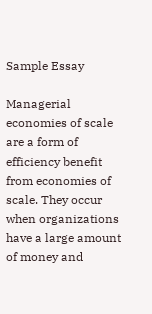Sample Essay

Managerial economies of scale are a form of efficiency benefit from economies of scale. They occur when organizations have a large amount of money and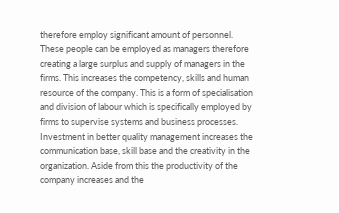therefore employ significant amount of personnel. These people can be employed as managers therefore creating a large surplus and supply of managers in the firms. This increases the competency, skills and human resource of the company. This is a form of specialisation and division of labour which is specifically employed by firms to supervise systems and business processes. Investment in better quality management increases the communication base, skill base and the creativity in the organization. Aside from this the productivity of the company increases and the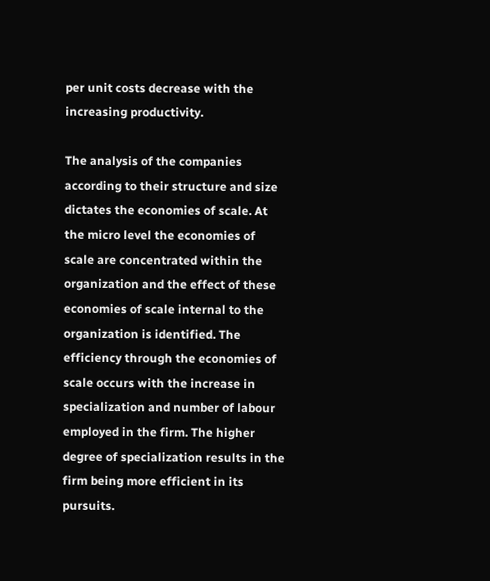per unit costs decrease with the increasing productivity.

The analysis of the companies according to their structure and size dictates the economies of scale. At the micro level the economies of scale are concentrated within the organization and the effect of these economies of scale internal to the organization is identified. The efficiency through the economies of scale occurs with the increase in specialization and number of labour employed in the firm. The higher degree of specialization results in the firm being more efficient in its pursuits.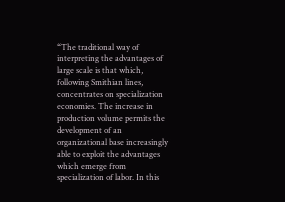“The traditional way of interpreting the advantages of large scale is that which, following Smithian lines, concentrates on specialization economies. The increase in production volume permits the development of an organizational base increasingly able to exploit the advantages which emerge from specialization of labor. In this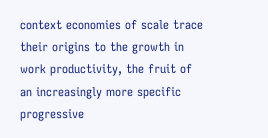context economies of scale trace their origins to the growth in work productivity, the fruit of an increasingly more specific progressive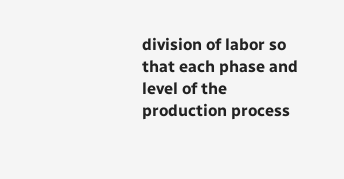division of labor so that each phase and level of the production process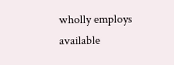wholly employs available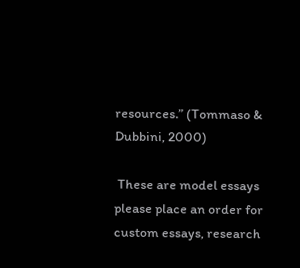resources.” (Tommaso &  Dubbini, 2000)

 These are model essays please place an order for custom essays, research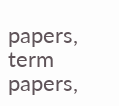papers, term papers,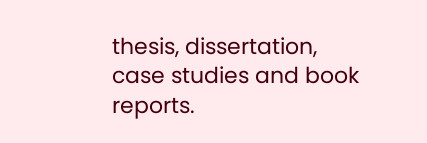thesis, dissertation, case studies and book reports.